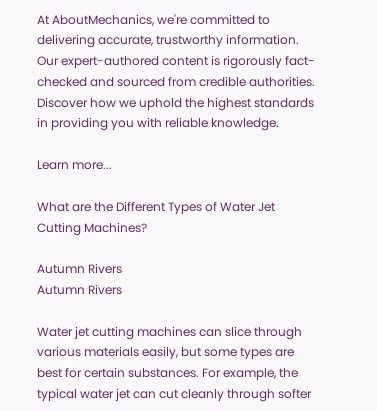At AboutMechanics, we're committed to delivering accurate, trustworthy information. Our expert-authored content is rigorously fact-checked and sourced from credible authorities. Discover how we uphold the highest standards in providing you with reliable knowledge.

Learn more...

What are the Different Types of Water Jet Cutting Machines?

Autumn Rivers
Autumn Rivers

Water jet cutting machines can slice through various materials easily, but some types are best for certain substances. For example, the typical water jet can cut cleanly through softer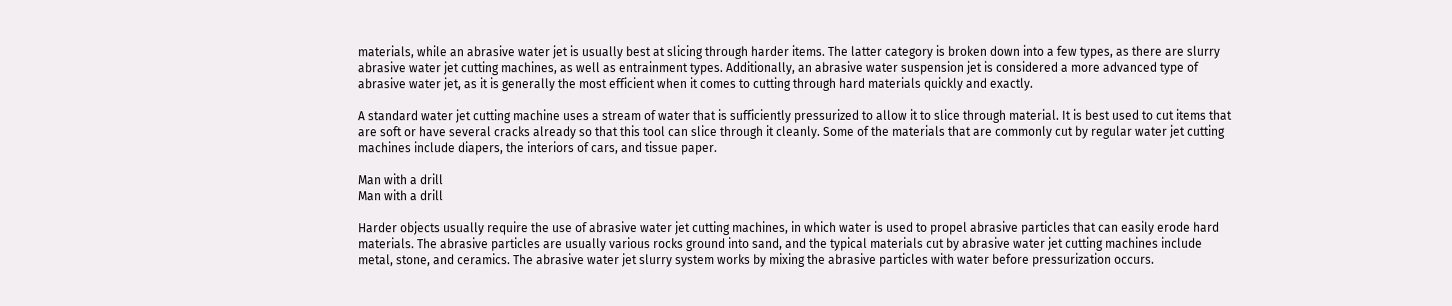materials, while an abrasive water jet is usually best at slicing through harder items. The latter category is broken down into a few types, as there are slurry abrasive water jet cutting machines, as well as entrainment types. Additionally, an abrasive water suspension jet is considered a more advanced type of abrasive water jet, as it is generally the most efficient when it comes to cutting through hard materials quickly and exactly.

A standard water jet cutting machine uses a stream of water that is sufficiently pressurized to allow it to slice through material. It is best used to cut items that are soft or have several cracks already so that this tool can slice through it cleanly. Some of the materials that are commonly cut by regular water jet cutting machines include diapers, the interiors of cars, and tissue paper.

Man with a drill
Man with a drill

Harder objects usually require the use of abrasive water jet cutting machines, in which water is used to propel abrasive particles that can easily erode hard materials. The abrasive particles are usually various rocks ground into sand, and the typical materials cut by abrasive water jet cutting machines include metal, stone, and ceramics. The abrasive water jet slurry system works by mixing the abrasive particles with water before pressurization occurs.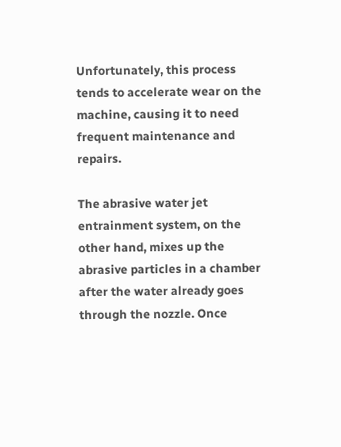Unfortunately, this process tends to accelerate wear on the machine, causing it to need frequent maintenance and repairs.

The abrasive water jet entrainment system, on the other hand, mixes up the abrasive particles in a chamber after the water already goes through the nozzle. Once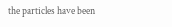the particles have been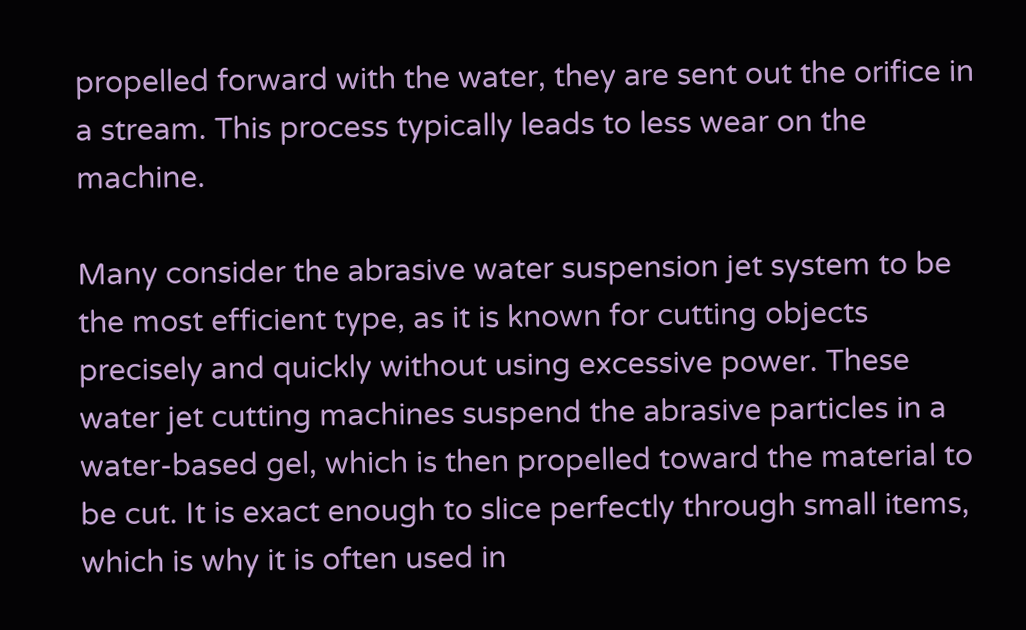propelled forward with the water, they are sent out the orifice in a stream. This process typically leads to less wear on the machine.

Many consider the abrasive water suspension jet system to be the most efficient type, as it is known for cutting objects precisely and quickly without using excessive power. These water jet cutting machines suspend the abrasive particles in a water-based gel, which is then propelled toward the material to be cut. It is exact enough to slice perfectly through small items, which is why it is often used in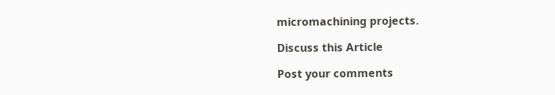micromachining projects.

Discuss this Article

Post your comments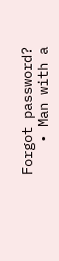Forgot password?
    • Man with a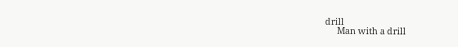drill
      Man with a drill